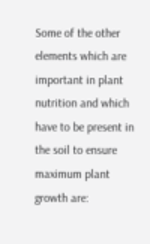Some of the other elements which are important in plant nutrition and which have to be present in the soil to ensure maximum plant growth are: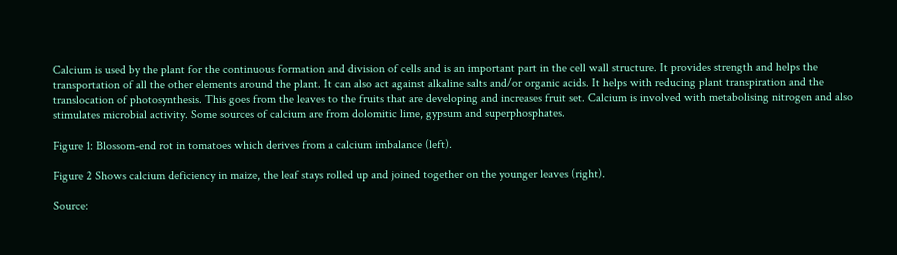Calcium is used by the plant for the continuous formation and division of cells and is an important part in the cell wall structure. It provides strength and helps the transportation of all the other elements around the plant. It can also act against alkaline salts and/or organic acids. It helps with reducing plant transpiration and the translocation of photosynthesis. This goes from the leaves to the fruits that are developing and increases fruit set. Calcium is involved with metabolising nitrogen and also stimulates microbial activity. Some sources of calcium are from dolomitic lime, gypsum and superphosphates.

Figure 1: Blossom-end rot in tomatoes which derives from a calcium imbalance (left).

Figure 2 Shows calcium deficiency in maize, the leaf stays rolled up and joined together on the younger leaves (right).

Source: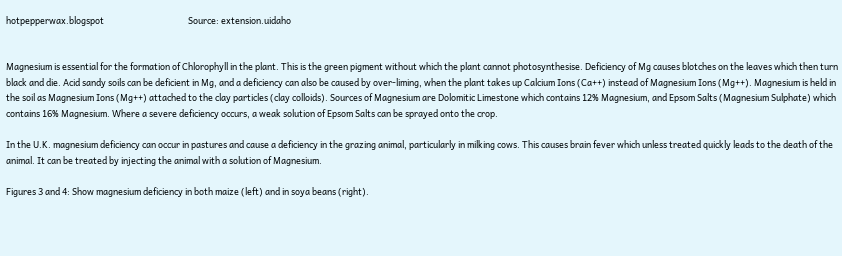hotpepperwax.blogspot                                          Source: extension.uidaho


Magnesium is essential for the formation of Chlorophyll in the plant. This is the green pigment without which the plant cannot photosynthesise. Deficiency of Mg causes blotches on the leaves which then turn black and die. Acid sandy soils can be deficient in Mg, and a deficiency can also be caused by over-liming, when the plant takes up Calcium Ions (Ca++) instead of Magnesium Ions (Mg++). Magnesium is held in the soil as Magnesium Ions (Mg++) attached to the clay particles (clay colloids). Sources of Magnesium are Dolomitic Limestone which contains 12% Magnesium, and Epsom Salts (Magnesium Sulphate) which contains 16% Magnesium. Where a severe deficiency occurs, a weak solution of Epsom Salts can be sprayed onto the crop.

In the U.K. magnesium deficiency can occur in pastures and cause a deficiency in the grazing animal, particularly in milking cows. This causes brain fever which unless treated quickly leads to the death of the animal. It can be treated by injecting the animal with a solution of Magnesium.

Figures 3 and 4: Show magnesium deficiency in both maize (left) and in soya beans (right).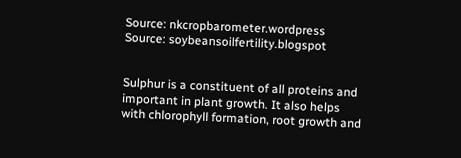Source: nkcropbarometer.wordpress                                          Source: soybeansoilfertility.blogspot


Sulphur is a constituent of all proteins and important in plant growth. It also helps with chlorophyll formation, root growth and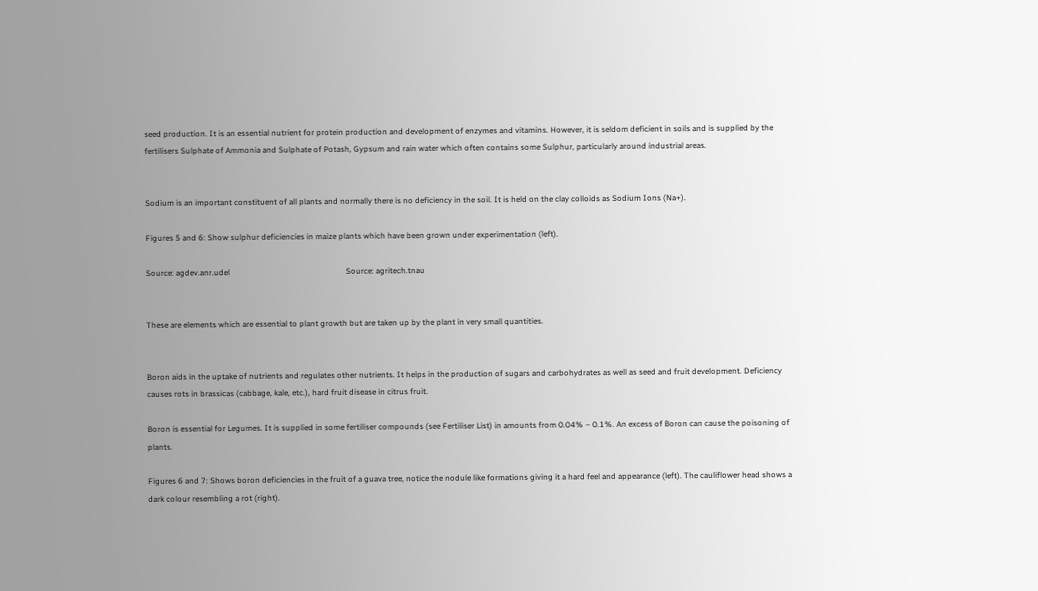seed production. It is an essential nutrient for protein production and development of enzymes and vitamins. However, it is seldom deficient in soils and is supplied by the fertilisers Sulphate of Ammonia and Sulphate of Potash, Gypsum and rain water which often contains some Sulphur, particularly around industrial areas.


Sodium is an important constituent of all plants and normally there is no deficiency in the soil. It is held on the clay colloids as Sodium Ions (Na+).

Figures 5 and 6: Show sulphur deficiencies in maize plants which have been grown under experimentation (left).

Source: agdev.anr.udel                                                          Source: agritech.tnau


These are elements which are essential to plant growth but are taken up by the plant in very small quantities.


Boron aids in the uptake of nutrients and regulates other nutrients. It helps in the production of sugars and carbohydrates as well as seed and fruit development. Deficiency causes rots in brassicas (cabbage, kale, etc.), hard fruit disease in citrus fruit.

Boron is essential for Legumes. It is supplied in some fertiliser compounds (see Fertiliser List) in amounts from 0.04% – 0.1%. An excess of Boron can cause the poisoning of plants.

Figures 6 and 7: Shows boron deficiencies in the fruit of a guava tree, notice the nodule like formations giving it a hard feel and appearance (left). The cauliflower head shows a dark colour resembling a rot (right).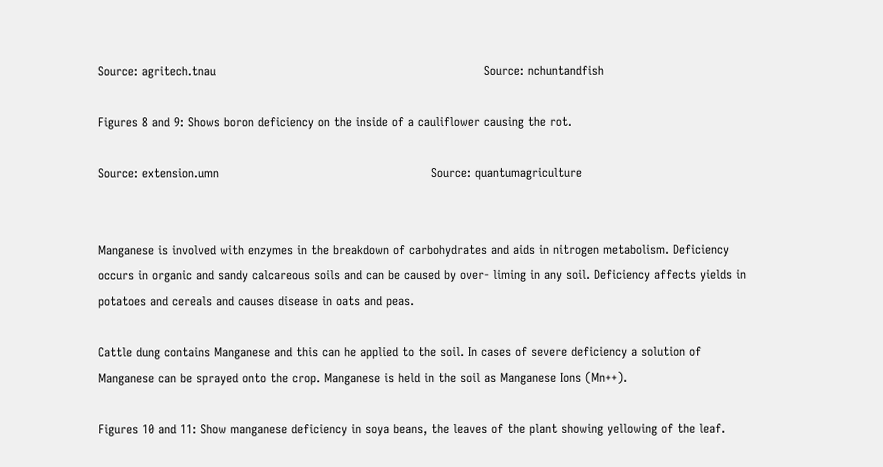Source: agritech.tnau                                                                   Source: nchuntandfish

Figures 8 and 9: Shows boron deficiency on the inside of a cauliflower causing the rot.

Source: extension.umn                                                     Source: quantumagriculture


Manganese is involved with enzymes in the breakdown of carbohydrates and aids in nitrogen metabolism. Deficiency occurs in organic and sandy calcareous soils and can be caused by over- liming in any soil. Deficiency affects yields in potatoes and cereals and causes disease in oats and peas.

Cattle dung contains Manganese and this can he applied to the soil. In cases of severe deficiency a solution of Manganese can be sprayed onto the crop. Manganese is held in the soil as Manganese Ions (Mn++).

Figures 10 and 11: Show manganese deficiency in soya beans, the leaves of the plant showing yellowing of the leaf.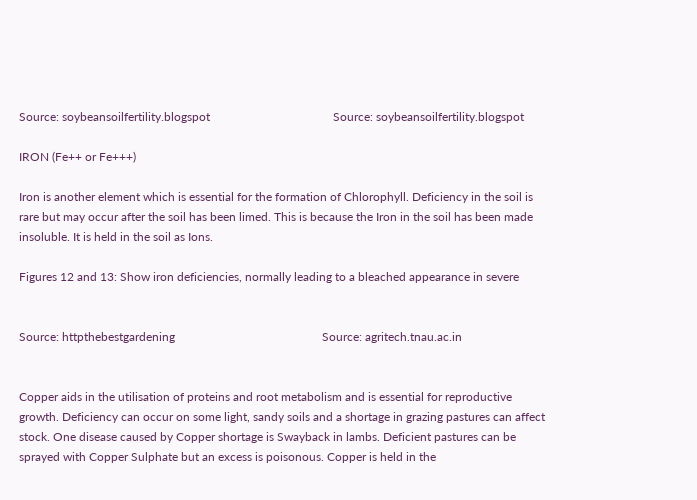Source: soybeansoilfertility.blogspot                                         Source: soybeansoilfertility.blogspot

IRON (Fe++ or Fe+++)

Iron is another element which is essential for the formation of Chlorophyll. Deficiency in the soil is rare but may occur after the soil has been limed. This is because the Iron in the soil has been made insoluble. It is held in the soil as Ions.

Figures 12 and 13: Show iron deficiencies, normally leading to a bleached appearance in severe


Source: httpthebestgardening                                                 Source: agritech.tnau.ac.in


Copper aids in the utilisation of proteins and root metabolism and is essential for reproductive growth. Deficiency can occur on some light, sandy soils and a shortage in grazing pastures can affect stock. One disease caused by Copper shortage is Swayback in lambs. Deficient pastures can be sprayed with Copper Sulphate but an excess is poisonous. Copper is held in the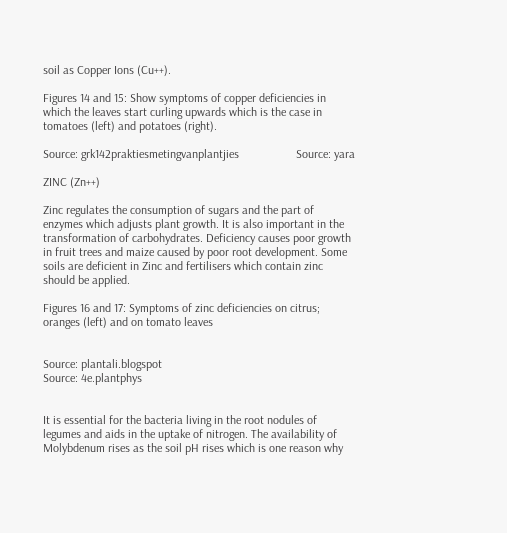soil as Copper Ions (Cu++).

Figures 14 and 15: Show symptoms of copper deficiencies in which the leaves start curling upwards which is the case in tomatoes (left) and potatoes (right).

Source: grk142praktiesmetingvanplantjies                   Source: yara

ZINC (Zn++)

Zinc regulates the consumption of sugars and the part of enzymes which adjusts plant growth. It is also important in the transformation of carbohydrates. Deficiency causes poor growth in fruit trees and maize caused by poor root development. Some soils are deficient in Zinc and fertilisers which contain zinc should be applied.

Figures 16 and 17: Symptoms of zinc deficiencies on citrus; oranges (left) and on tomato leaves


Source: plantali.blogspot                                                                                       Source: 4e.plantphys


It is essential for the bacteria living in the root nodules of legumes and aids in the uptake of nitrogen. The availability of Molybdenum rises as the soil pH rises which is one reason why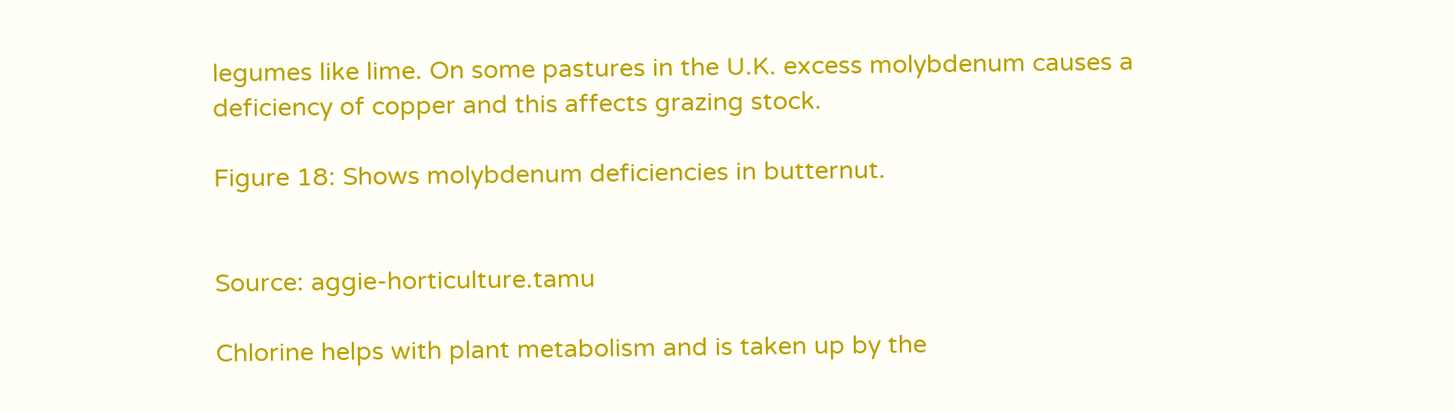legumes like lime. On some pastures in the U.K. excess molybdenum causes a deficiency of copper and this affects grazing stock.

Figure 18: Shows molybdenum deficiencies in butternut.


Source: aggie-horticulture.tamu

Chlorine helps with plant metabolism and is taken up by the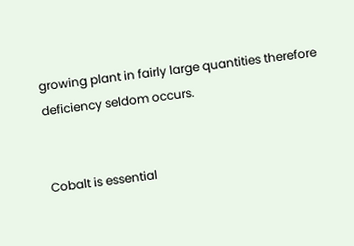growing plant in fairly large quantities therefore deficiency seldom occurs.


Cobalt is essential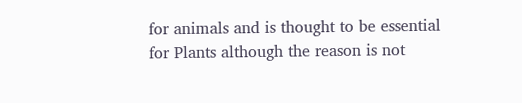for animals and is thought to be essential for Plants although the reason is not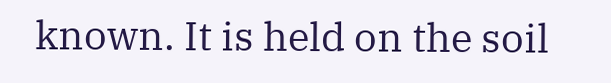known. It is held on the soil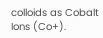colloids as Cobalt Ions (Co+).